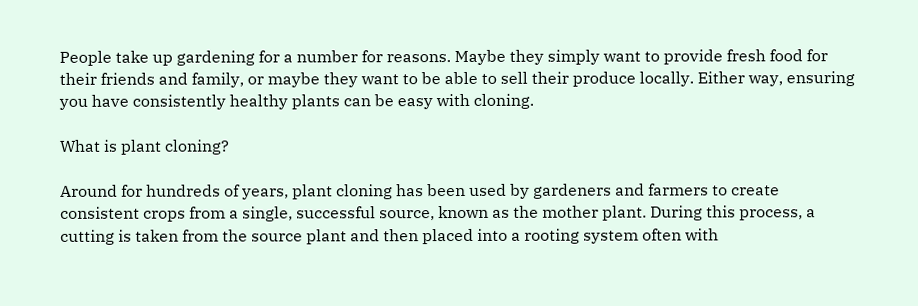People take up gardening for a number for reasons. Maybe they simply want to provide fresh food for their friends and family, or maybe they want to be able to sell their produce locally. Either way, ensuring you have consistently healthy plants can be easy with cloning.

What is plant cloning?

Around for hundreds of years, plant cloning has been used by gardeners and farmers to create consistent crops from a single, successful source, known as the mother plant. During this process, a cutting is taken from the source plant and then placed into a rooting system often with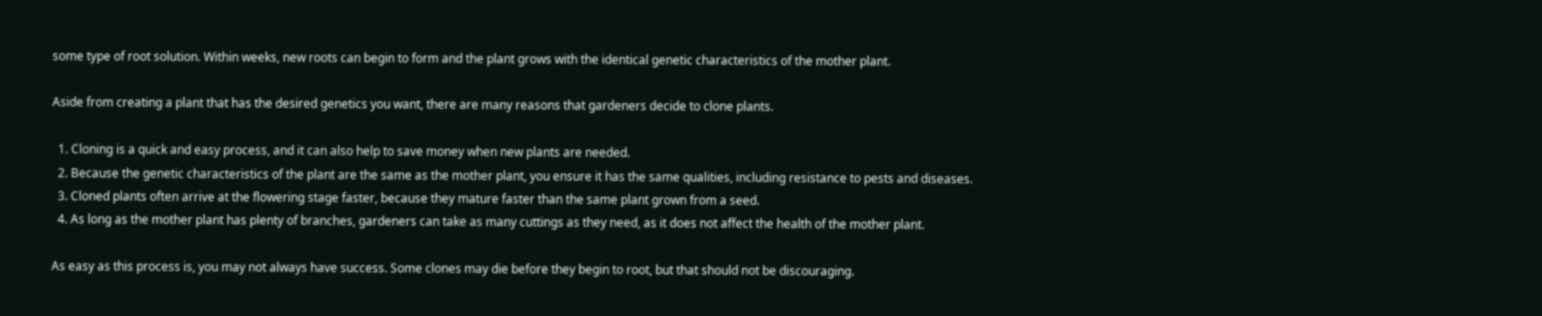some type of root solution. Within weeks, new roots can begin to form and the plant grows with the identical genetic characteristics of the mother plant.

Aside from creating a plant that has the desired genetics you want, there are many reasons that gardeners decide to clone plants.

  1. Cloning is a quick and easy process, and it can also help to save money when new plants are needed.
  2. Because the genetic characteristics of the plant are the same as the mother plant, you ensure it has the same qualities, including resistance to pests and diseases.
  3. Cloned plants often arrive at the flowering stage faster, because they mature faster than the same plant grown from a seed.
  4. As long as the mother plant has plenty of branches, gardeners can take as many cuttings as they need, as it does not affect the health of the mother plant.

As easy as this process is, you may not always have success. Some clones may die before they begin to root, but that should not be discouraging.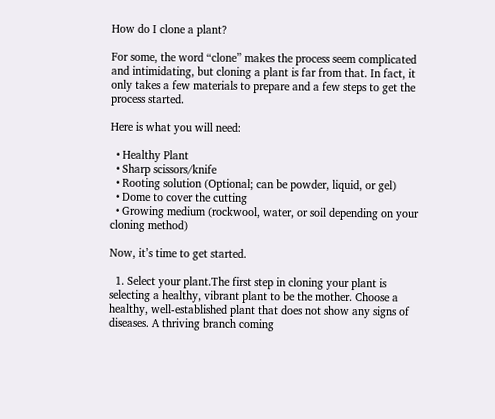How do I clone a plant?

For some, the word “clone” makes the process seem complicated and intimidating, but cloning a plant is far from that. In fact, it only takes a few materials to prepare and a few steps to get the process started.

Here is what you will need:

  • Healthy Plant
  • Sharp scissors/knife
  • Rooting solution (Optional; can be powder, liquid, or gel)
  • Dome to cover the cutting
  • Growing medium (rockwool, water, or soil depending on your cloning method)

Now, it’s time to get started.

  1. Select your plant.The first step in cloning your plant is selecting a healthy, vibrant plant to be the mother. Choose a healthy, well-established plant that does not show any signs of diseases. A thriving branch coming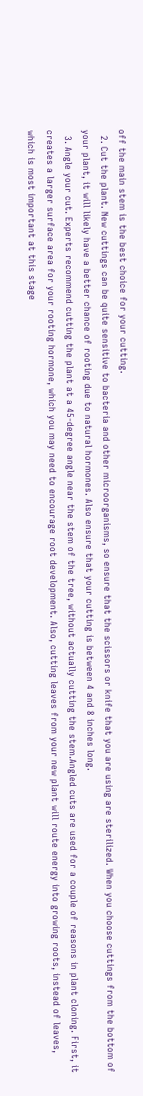off the main stem is the best choice for your cutting.
  2. Cut the plant. New cuttings can be quite sensitive to bacteria and other microorganisms, so ensure that the scissors or knife that you are using are sterilized. When you choose cuttings from the bottom of your plant, it will likely have a better chance of rooting due to natural hormones. Also ensure that your cutting is between 4 and 8 inches long.
  3. Angle your cut. Experts recommend cutting the plant at a 45-degree angle near the stem of the tree, without actually cutting the stem.Angled cuts are used for a couple of reasons in plant cloning. First, it creates a larger surface area for your rooting hormone, which you may need to encourage root development. Also, cutting leaves from your new plant will route energy into growing roots, instead of leaves, which is most important at this stage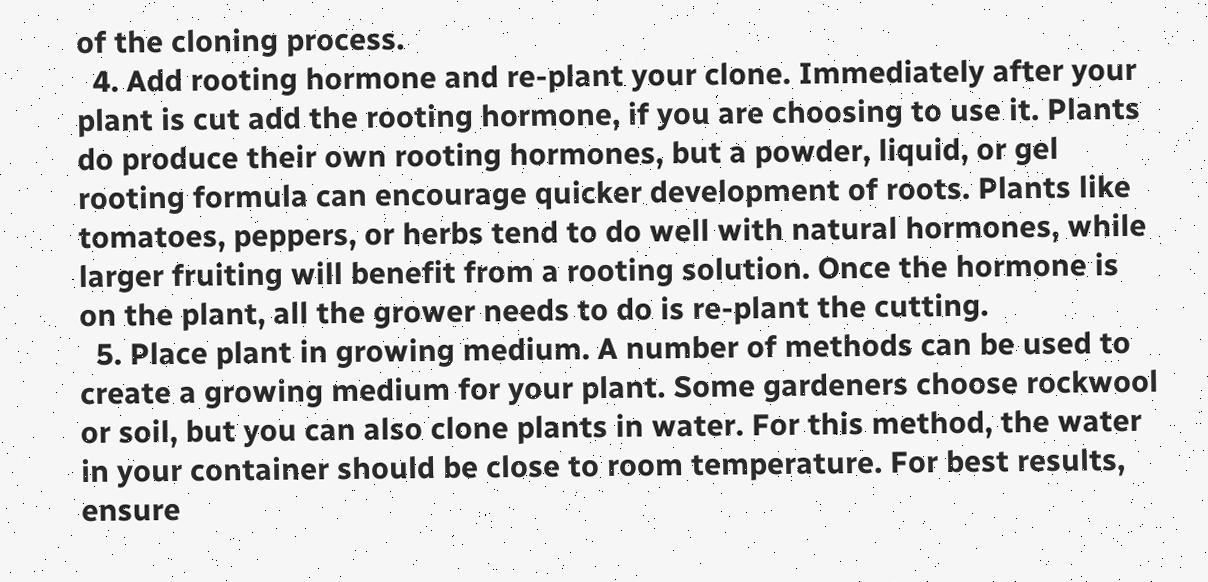of the cloning process.
  4. Add rooting hormone and re-plant your clone. Immediately after your plant is cut add the rooting hormone, if you are choosing to use it. Plants do produce their own rooting hormones, but a powder, liquid, or gel rooting formula can encourage quicker development of roots. Plants like tomatoes, peppers, or herbs tend to do well with natural hormones, while larger fruiting will benefit from a rooting solution. Once the hormone is on the plant, all the grower needs to do is re-plant the cutting.
  5. Place plant in growing medium. A number of methods can be used to create a growing medium for your plant. Some gardeners choose rockwool or soil, but you can also clone plants in water. For this method, the water in your container should be close to room temperature. For best results, ensure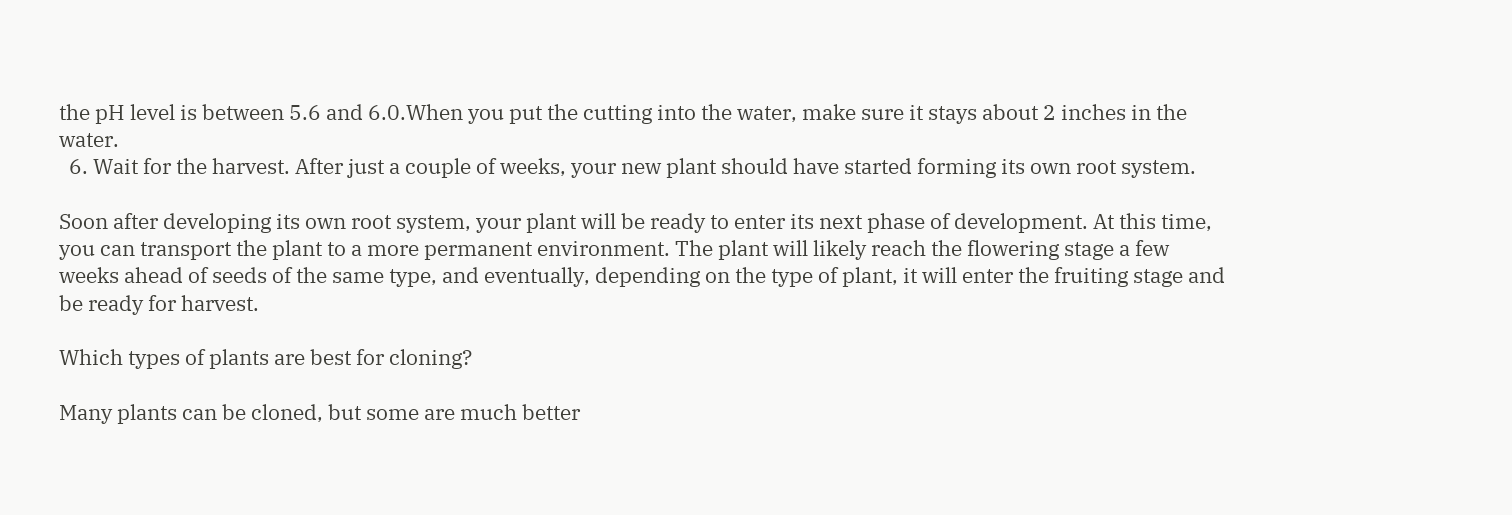the pH level is between 5.6 and 6.0.When you put the cutting into the water, make sure it stays about 2 inches in the water.
  6. Wait for the harvest. After just a couple of weeks, your new plant should have started forming its own root system.

Soon after developing its own root system, your plant will be ready to enter its next phase of development. At this time, you can transport the plant to a more permanent environment. The plant will likely reach the flowering stage a few weeks ahead of seeds of the same type, and eventually, depending on the type of plant, it will enter the fruiting stage and be ready for harvest.

Which types of plants are best for cloning?

Many plants can be cloned, but some are much better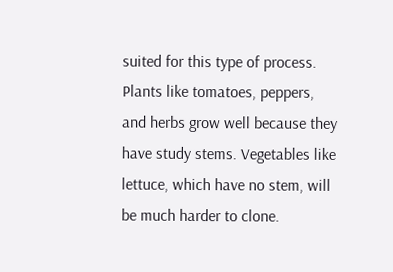suited for this type of process. Plants like tomatoes, peppers, and herbs grow well because they have study stems. Vegetables like lettuce, which have no stem, will be much harder to clone.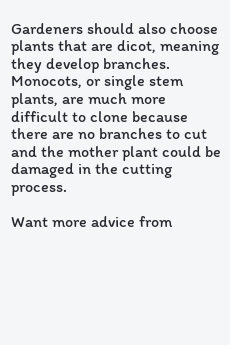Gardeners should also choose plants that are dicot, meaning they develop branches. Monocots, or single stem plants, are much more difficult to clone because there are no branches to cut and the mother plant could be damaged in the cutting process.

Want more advice from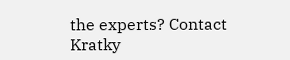the experts? Contact Kratky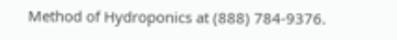Method of Hydroponics at (888) 784-9376.